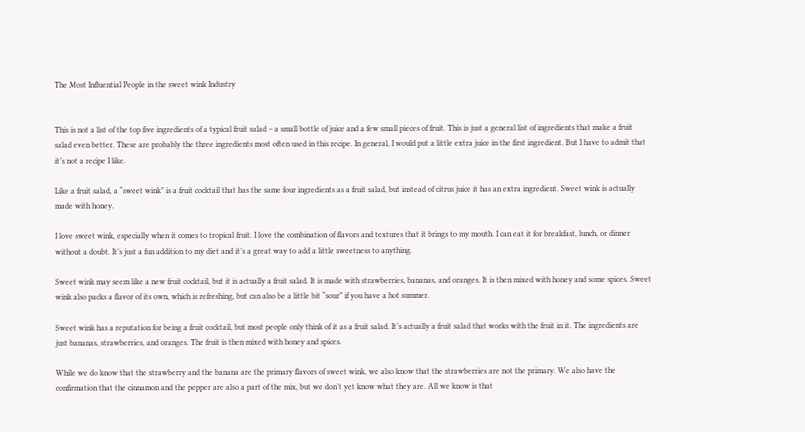The Most Influential People in the sweet wink Industry


This is not a list of the top five ingredients of a typical fruit salad – a small bottle of juice and a few small pieces of fruit. This is just a general list of ingredients that make a fruit salad even better. These are probably the three ingredients most often used in this recipe. In general, I would put a little extra juice in the first ingredient. But I have to admit that it’s not a recipe I like.

Like a fruit salad, a “sweet wink” is a fruit cocktail that has the same four ingredients as a fruit salad, but instead of citrus juice it has an extra ingredient. Sweet wink is actually made with honey.

I love sweet wink, especially when it comes to tropical fruit. I love the combination of flavors and textures that it brings to my mouth. I can eat it for breakfast, lunch, or dinner without a doubt. It’s just a fun addition to my diet and it’s a great way to add a little sweetness to anything.

Sweet wink may seem like a new fruit cocktail, but it is actually a fruit salad. It is made with strawberries, bananas, and oranges. It is then mixed with honey and some spices. Sweet wink also packs a flavor of its own, which is refreshing, but can also be a little bit “sour” if you have a hot summer.

Sweet wink has a reputation for being a fruit cocktail, but most people only think of it as a fruit salad. It’s actually a fruit salad that works with the fruit in it. The ingredients are just bananas, strawberries, and oranges. The fruit is then mixed with honey and spices.

While we do know that the strawberry and the banana are the primary flavors of sweet wink, we also know that the strawberries are not the primary. We also have the confirmation that the cinnamon and the pepper are also a part of the mix, but we don’t yet know what they are. All we know is that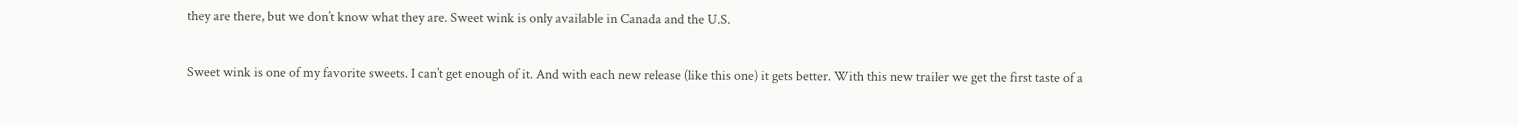they are there, but we don’t know what they are. Sweet wink is only available in Canada and the U.S.

Sweet wink is one of my favorite sweets. I can’t get enough of it. And with each new release (like this one) it gets better. With this new trailer we get the first taste of a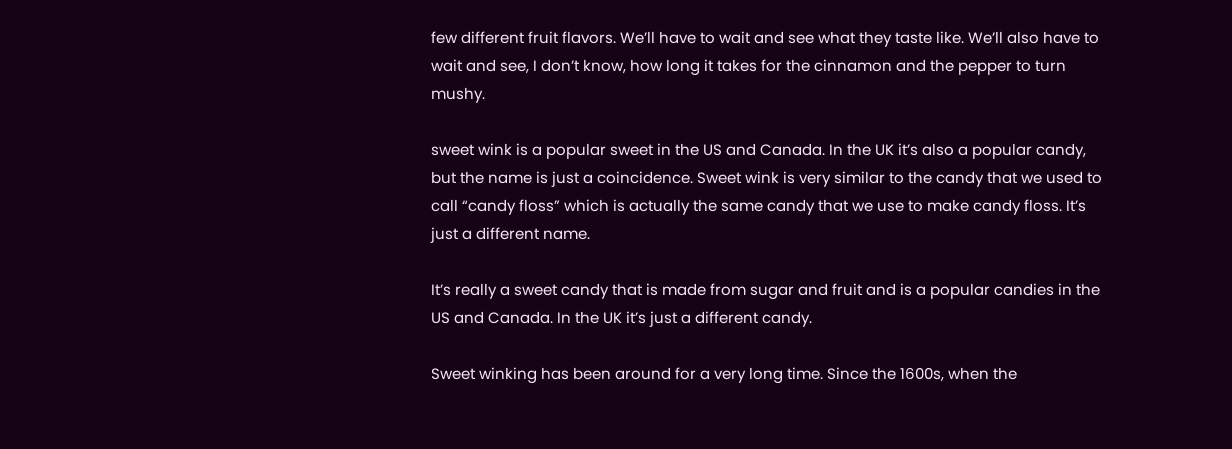few different fruit flavors. We’ll have to wait and see what they taste like. We’ll also have to wait and see, I don’t know, how long it takes for the cinnamon and the pepper to turn mushy.

sweet wink is a popular sweet in the US and Canada. In the UK it’s also a popular candy, but the name is just a coincidence. Sweet wink is very similar to the candy that we used to call “candy floss” which is actually the same candy that we use to make candy floss. It’s just a different name.

It’s really a sweet candy that is made from sugar and fruit and is a popular candies in the US and Canada. In the UK it’s just a different candy.

Sweet winking has been around for a very long time. Since the 1600s, when the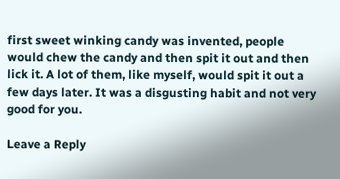first sweet winking candy was invented, people would chew the candy and then spit it out and then lick it. A lot of them, like myself, would spit it out a few days later. It was a disgusting habit and not very good for you.

Leave a Reply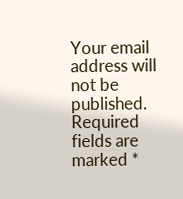Your email address will not be published. Required fields are marked *